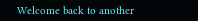Welcome back to another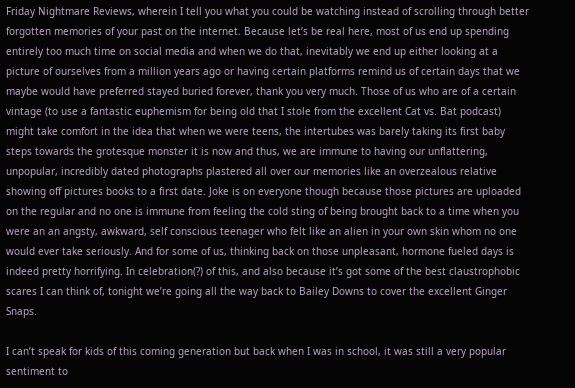Friday Nightmare Reviews, wherein I tell you what you could be watching instead of scrolling through better forgotten memories of your past on the internet. Because let’s be real here, most of us end up spending entirely too much time on social media and when we do that, inevitably we end up either looking at a picture of ourselves from a million years ago or having certain platforms remind us of certain days that we maybe would have preferred stayed buried forever, thank you very much. Those of us who are of a certain vintage (to use a fantastic euphemism for being old that I stole from the excellent Cat vs. Bat podcast) might take comfort in the idea that when we were teens, the intertubes was barely taking its first baby steps towards the grotesque monster it is now and thus, we are immune to having our unflattering, unpopular, incredibly dated photographs plastered all over our memories like an overzealous relative showing off pictures books to a first date. Joke is on everyone though because those pictures are uploaded on the regular and no one is immune from feeling the cold sting of being brought back to a time when you were an an angsty, awkward, self conscious teenager who felt like an alien in your own skin whom no one would ever take seriously. And for some of us, thinking back on those unpleasant, hormone fueled days is indeed pretty horrifying. In celebration(?) of this, and also because it’s got some of the best claustrophobic scares I can think of, tonight we’re going all the way back to Bailey Downs to cover the excellent Ginger Snaps.

I can’t speak for kids of this coming generation but back when I was in school, it was still a very popular sentiment to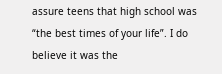assure teens that high school was “the best times of your life”. I do believe it was the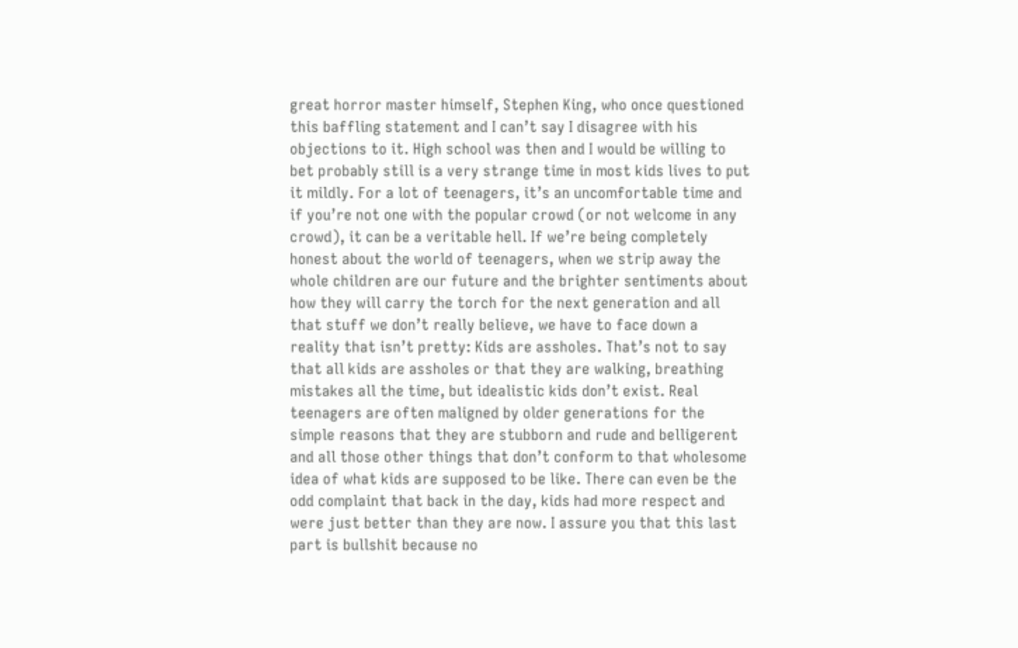great horror master himself, Stephen King, who once questioned this baffling statement and I can’t say I disagree with his objections to it. High school was then and I would be willing to bet probably still is a very strange time in most kids lives to put it mildly. For a lot of teenagers, it’s an uncomfortable time and if you’re not one with the popular crowd (or not welcome in any crowd), it can be a veritable hell. If we’re being completely honest about the world of teenagers, when we strip away the whole children are our future and the brighter sentiments about how they will carry the torch for the next generation and all that stuff we don’t really believe, we have to face down a reality that isn’t pretty: Kids are assholes. That’s not to say that all kids are assholes or that they are walking, breathing mistakes all the time, but idealistic kids don’t exist. Real teenagers are often maligned by older generations for the simple reasons that they are stubborn and rude and belligerent and all those other things that don’t conform to that wholesome idea of what kids are supposed to be like. There can even be the odd complaint that back in the day, kids had more respect and were just better than they are now. I assure you that this last part is bullshit because no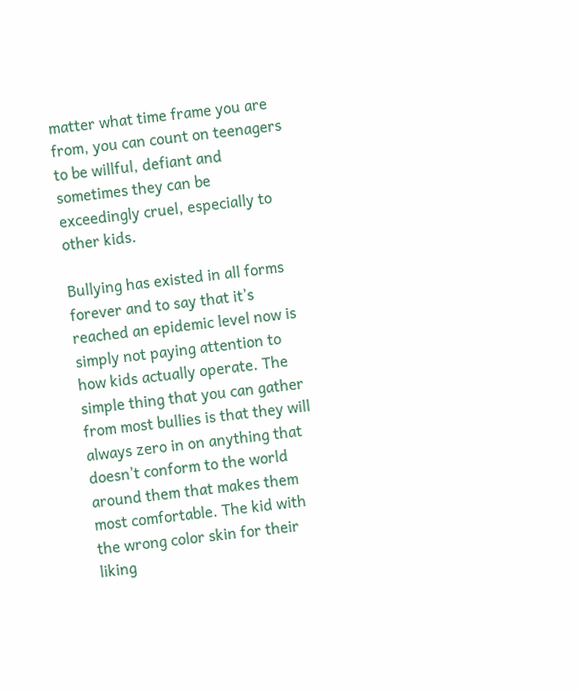matter what time frame you are from, you can count on teenagers to be willful, defiant and sometimes they can be exceedingly cruel, especially to other kids.

Bullying has existed in all forms forever and to say that it’s reached an epidemic level now is simply not paying attention to how kids actually operate. The simple thing that you can gather from most bullies is that they will always zero in on anything that doesn’t conform to the world around them that makes them most comfortable. The kid with the wrong color skin for their liking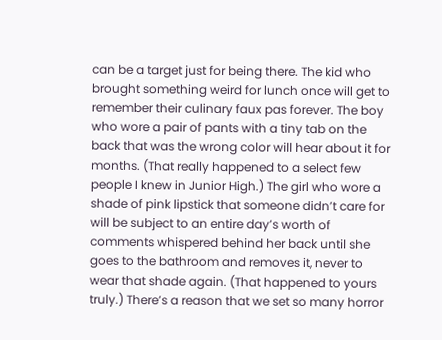can be a target just for being there. The kid who brought something weird for lunch once will get to remember their culinary faux pas forever. The boy who wore a pair of pants with a tiny tab on the back that was the wrong color will hear about it for months. (That really happened to a select few people I knew in Junior High.) The girl who wore a shade of pink lipstick that someone didn’t care for will be subject to an entire day’s worth of comments whispered behind her back until she goes to the bathroom and removes it, never to wear that shade again. (That happened to yours truly.) There’s a reason that we set so many horror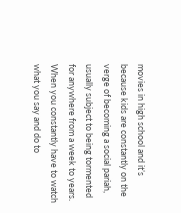movies in high school and it’s because kids are constantly on the verge of becoming a social pariah, usually subject to being tormented for anywhere from a week to years. When you constantly have to watch what you say and do to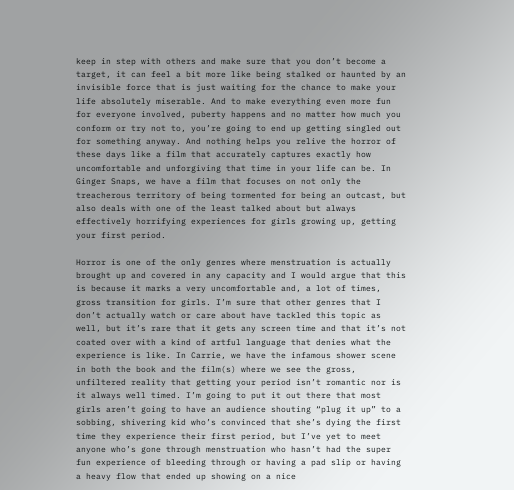keep in step with others and make sure that you don’t become a target, it can feel a bit more like being stalked or haunted by an invisible force that is just waiting for the chance to make your life absolutely miserable. And to make everything even more fun for everyone involved, puberty happens and no matter how much you conform or try not to, you’re going to end up getting singled out for something anyway. And nothing helps you relive the horror of these days like a film that accurately captures exactly how uncomfortable and unforgiving that time in your life can be. In Ginger Snaps, we have a film that focuses on not only the treacherous territory of being tormented for being an outcast, but also deals with one of the least talked about but always effectively horrifying experiences for girls growing up, getting your first period.

Horror is one of the only genres where menstruation is actually brought up and covered in any capacity and I would argue that this is because it marks a very uncomfortable and, a lot of times, gross transition for girls. I’m sure that other genres that I don’t actually watch or care about have tackled this topic as well, but it’s rare that it gets any screen time and that it’s not coated over with a kind of artful language that denies what the experience is like. In Carrie, we have the infamous shower scene in both the book and the film(s) where we see the gross, unfiltered reality that getting your period isn’t romantic nor is it always well timed. I’m going to put it out there that most girls aren’t going to have an audience shouting “plug it up” to a sobbing, shivering kid who’s convinced that she’s dying the first time they experience their first period, but I’ve yet to meet anyone who’s gone through menstruation who hasn’t had the super fun experience of bleeding through or having a pad slip or having a heavy flow that ended up showing on a nice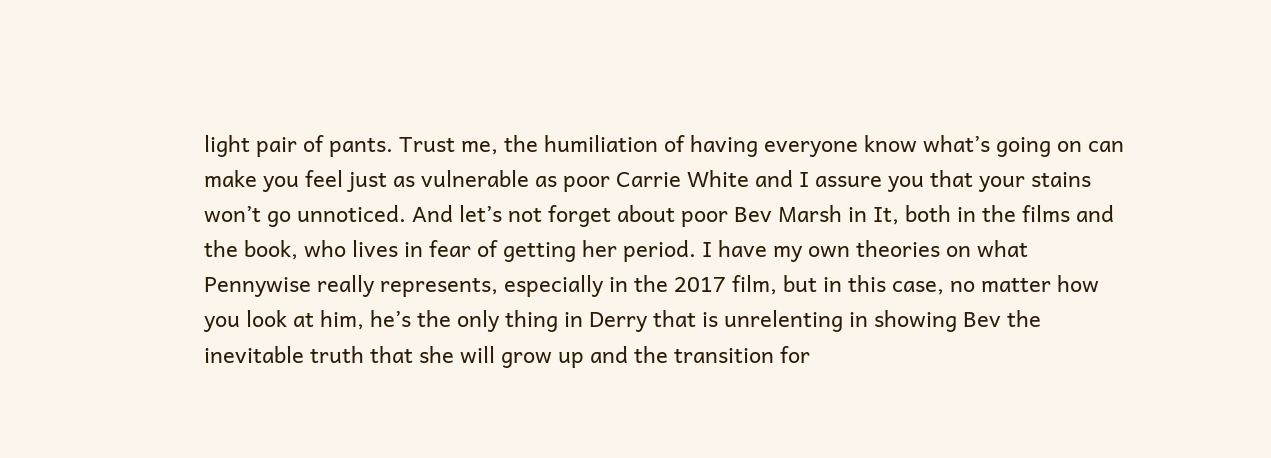light pair of pants. Trust me, the humiliation of having everyone know what’s going on can make you feel just as vulnerable as poor Carrie White and I assure you that your stains won’t go unnoticed. And let’s not forget about poor Bev Marsh in It, both in the films and the book, who lives in fear of getting her period. I have my own theories on what Pennywise really represents, especially in the 2017 film, but in this case, no matter how you look at him, he’s the only thing in Derry that is unrelenting in showing Bev the inevitable truth that she will grow up and the transition for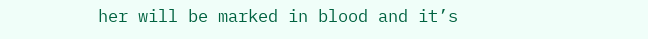her will be marked in blood and it’s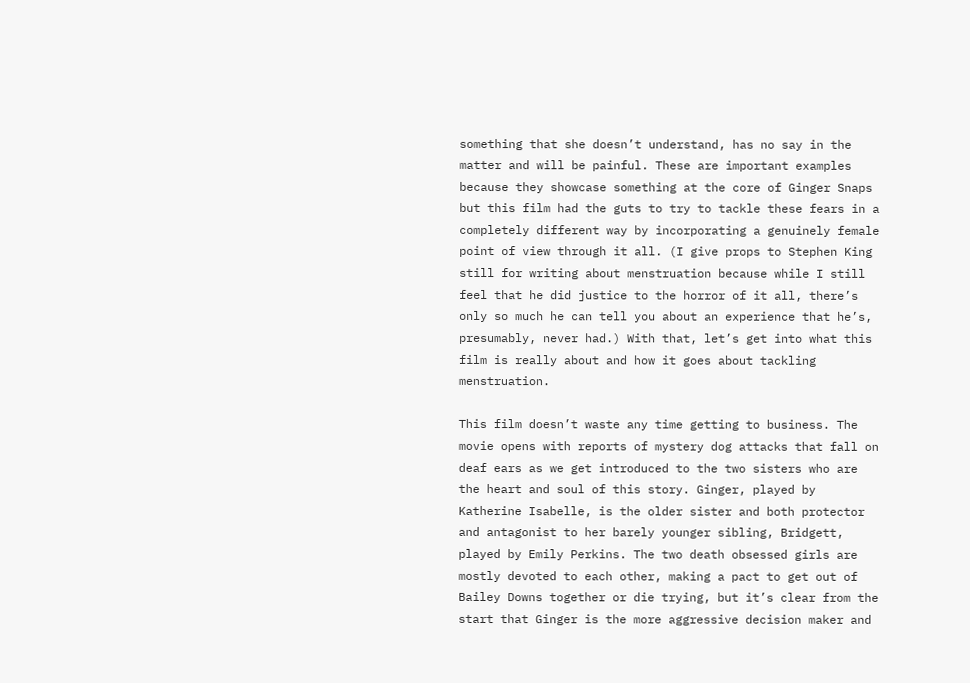something that she doesn’t understand, has no say in the matter and will be painful. These are important examples because they showcase something at the core of Ginger Snaps but this film had the guts to try to tackle these fears in a completely different way by incorporating a genuinely female point of view through it all. (I give props to Stephen King still for writing about menstruation because while I still feel that he did justice to the horror of it all, there’s only so much he can tell you about an experience that he’s, presumably, never had.) With that, let’s get into what this film is really about and how it goes about tackling menstruation.

This film doesn’t waste any time getting to business. The movie opens with reports of mystery dog attacks that fall on deaf ears as we get introduced to the two sisters who are the heart and soul of this story. Ginger, played by Katherine Isabelle, is the older sister and both protector and antagonist to her barely younger sibling, Bridgett, played by Emily Perkins. The two death obsessed girls are mostly devoted to each other, making a pact to get out of Bailey Downs together or die trying, but it’s clear from the start that Ginger is the more aggressive decision maker and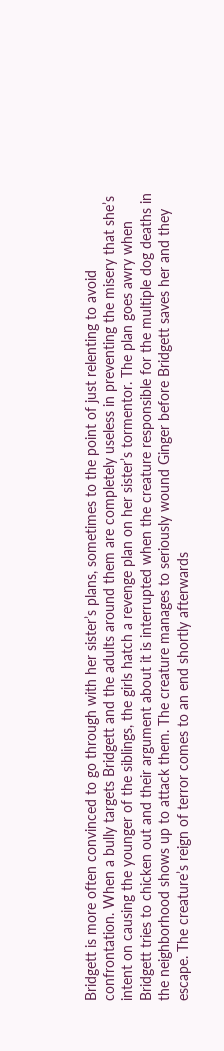Bridgett is more often convinced to go through with her sister’s plans, sometimes to the point of just relenting to avoid confrontation. When a bully targets Bridgett and the adults around them are completely useless in preventing the misery that she’s intent on causing the younger of the siblings, the girls hatch a revenge plan on her sister’s tormentor. The plan goes awry when Bridgett tries to chicken out and their argument about it is interrupted when the creature responsible for the multiple dog deaths in the neighborhood shows up to attack them. The creature manages to seriously wound Ginger before Bridgett saves her and they escape. The creature’s reign of terror comes to an end shortly afterwards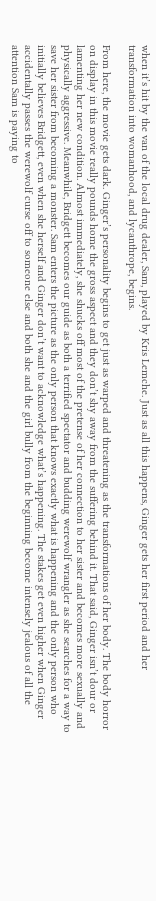when it’s hit by the van of the local drug dealer, Sam, played by Kris Lemche. Just as all this happens, Ginger gets her first period and her transformation into womanhood, and lycanthrope, begins.

From here, the movie gets dark. Ginger’s personality begins to get just as warped and threatening as the transformations of her body. The body horror on display in this movie really pounds home the gross aspect and they don’t shy away from the suffering behind it. That said, Ginger isn’t dour or lamenting her new condition. Almost immediately, she shucks off most of the pretense of her connection to her sister and becomes more sexually and physically aggressive. Meanwhile, Bridgett becomes our guide as both a terrified spectator and budding werewolf wrangler as she searches for a way to save her sister from becoming a monster. Sam enters the picture as the only person that knows exactly what is happening and the only person who initially believes Bridgett, even when she herself and Ginger don’t want to acknowledge what’s happening. The stakes get even higher when Ginger accidentally passes the werewolf curse off to someone else and both she and the girl bully from the beginning become intensely jealous of all the attention Sam is paying to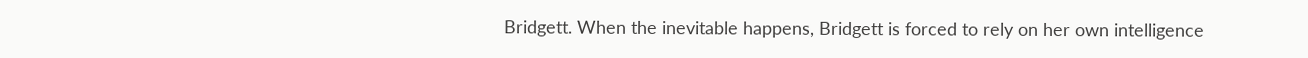Bridgett. When the inevitable happens, Bridgett is forced to rely on her own intelligence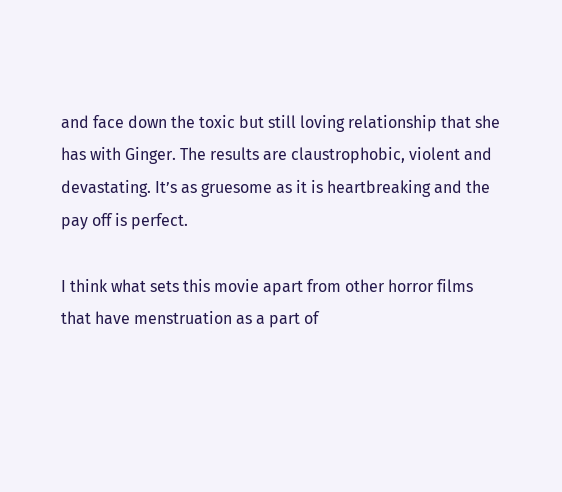and face down the toxic but still loving relationship that she has with Ginger. The results are claustrophobic, violent and devastating. It’s as gruesome as it is heartbreaking and the pay off is perfect.

I think what sets this movie apart from other horror films that have menstruation as a part of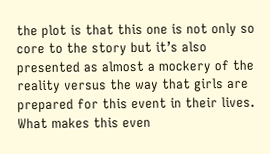the plot is that this one is not only so core to the story but it’s also presented as almost a mockery of the reality versus the way that girls are prepared for this event in their lives. What makes this even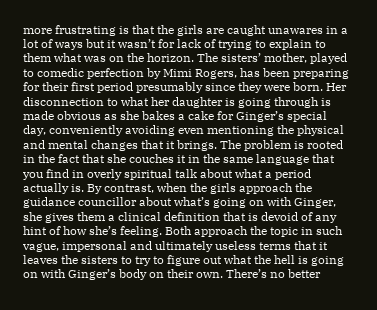more frustrating is that the girls are caught unawares in a lot of ways but it wasn’t for lack of trying to explain to them what was on the horizon. The sisters’ mother, played to comedic perfection by Mimi Rogers, has been preparing for their first period presumably since they were born. Her disconnection to what her daughter is going through is made obvious as she bakes a cake for Ginger’s special day, conveniently avoiding even mentioning the physical and mental changes that it brings. The problem is rooted in the fact that she couches it in the same language that you find in overly spiritual talk about what a period actually is. By contrast, when the girls approach the guidance councillor about what’s going on with Ginger, she gives them a clinical definition that is devoid of any hint of how she’s feeling. Both approach the topic in such vague, impersonal and ultimately useless terms that it leaves the sisters to try to figure out what the hell is going on with Ginger’s body on their own. There’s no better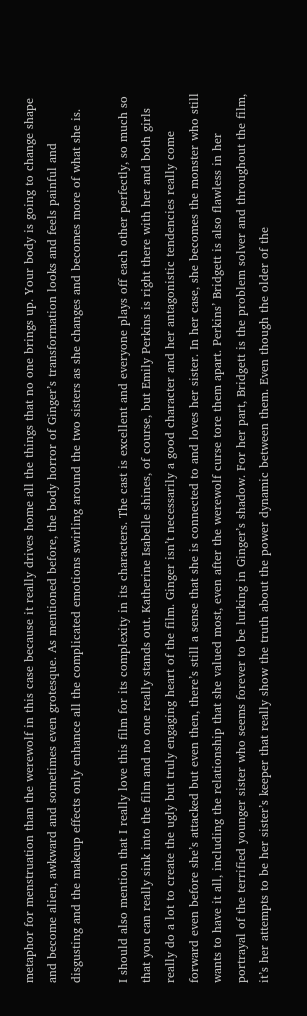metaphor for menstruation than the werewolf in this case because it really drives home all the things that no one brings up. Your body is going to change shape and become alien, awkward and sometimes even grotesque. As mentioned before, the body horror of Ginger’s transformation looks and feels painful and disgusting and the makeup effects only enhance all the complicated emotions swirling around the two sisters as she changes and becomes more of what she is.

I should also mention that I really love this film for its complexity in its characters. The cast is excellent and everyone plays off each other perfectly, so much so that you can really sink into the film and no one really stands out. Katherine Isabelle shines, of course, but Emily Perkins is right there with her and both girls really do a lot to create the ugly but truly engaging heart of the film. Ginger isn’t necessarily a good character and her antagonistic tendencies really come forward even before she’s attacked but even then, there’s still a sense that she is connected to and loves her sister. In her case, she becomes the monster who still wants to have it all, including the relationship that she valued most, even after the werewolf curse tore them apart. Perkins’ Bridgett is also flawless in her portrayal of the terrified younger sister who seems forever to be lurking in Ginger’s shadow. For her part, Bridgett is the problem solver and throughout the film, it’s her attempts to be her sister’s keeper that really show the truth about the power dynamic between them. Even though the older of the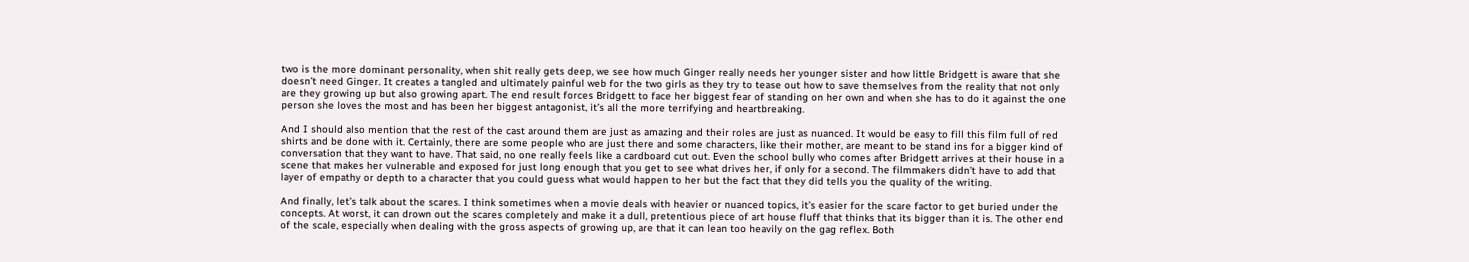two is the more dominant personality, when shit really gets deep, we see how much Ginger really needs her younger sister and how little Bridgett is aware that she doesn’t need Ginger. It creates a tangled and ultimately painful web for the two girls as they try to tease out how to save themselves from the reality that not only are they growing up but also growing apart. The end result forces Bridgett to face her biggest fear of standing on her own and when she has to do it against the one person she loves the most and has been her biggest antagonist, it’s all the more terrifying and heartbreaking.

And I should also mention that the rest of the cast around them are just as amazing and their roles are just as nuanced. It would be easy to fill this film full of red shirts and be done with it. Certainly, there are some people who are just there and some characters, like their mother, are meant to be stand ins for a bigger kind of conversation that they want to have. That said, no one really feels like a cardboard cut out. Even the school bully who comes after Bridgett arrives at their house in a scene that makes her vulnerable and exposed for just long enough that you get to see what drives her, if only for a second. The filmmakers didn’t have to add that layer of empathy or depth to a character that you could guess what would happen to her but the fact that they did tells you the quality of the writing.

And finally, let’s talk about the scares. I think sometimes when a movie deals with heavier or nuanced topics, it’s easier for the scare factor to get buried under the concepts. At worst, it can drown out the scares completely and make it a dull, pretentious piece of art house fluff that thinks that its bigger than it is. The other end of the scale, especially when dealing with the gross aspects of growing up, are that it can lean too heavily on the gag reflex. Both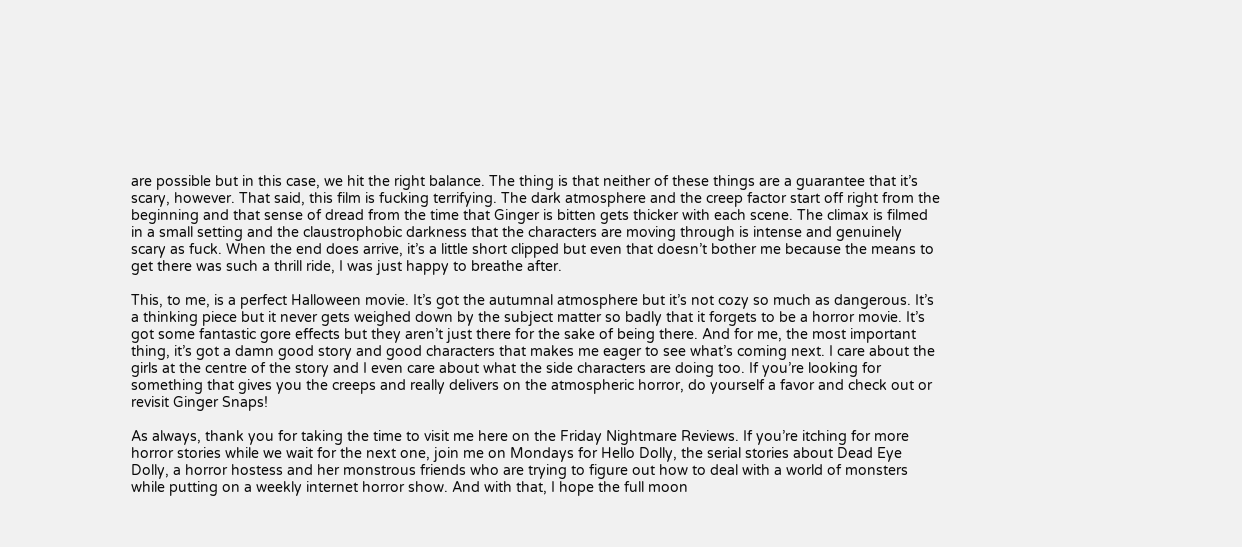are possible but in this case, we hit the right balance. The thing is that neither of these things are a guarantee that it’s scary, however. That said, this film is fucking terrifying. The dark atmosphere and the creep factor start off right from the beginning and that sense of dread from the time that Ginger is bitten gets thicker with each scene. The climax is filmed in a small setting and the claustrophobic darkness that the characters are moving through is intense and genuinely scary as fuck. When the end does arrive, it’s a little short clipped but even that doesn’t bother me because the means to get there was such a thrill ride, I was just happy to breathe after.

This, to me, is a perfect Halloween movie. It’s got the autumnal atmosphere but it’s not cozy so much as dangerous. It’s a thinking piece but it never gets weighed down by the subject matter so badly that it forgets to be a horror movie. It’s got some fantastic gore effects but they aren’t just there for the sake of being there. And for me, the most important thing, it’s got a damn good story and good characters that makes me eager to see what’s coming next. I care about the girls at the centre of the story and I even care about what the side characters are doing too. If you’re looking for something that gives you the creeps and really delivers on the atmospheric horror, do yourself a favor and check out or revisit Ginger Snaps!

As always, thank you for taking the time to visit me here on the Friday Nightmare Reviews. If you’re itching for more horror stories while we wait for the next one, join me on Mondays for Hello Dolly, the serial stories about Dead Eye Dolly, a horror hostess and her monstrous friends who are trying to figure out how to deal with a world of monsters while putting on a weekly internet horror show. And with that, I hope the full moon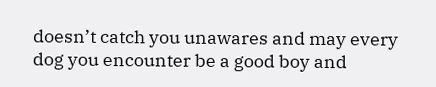doesn’t catch you unawares and may every dog you encounter be a good boy and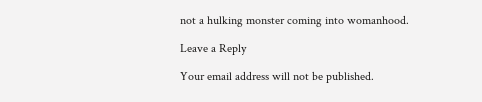not a hulking monster coming into womanhood.

Leave a Reply

Your email address will not be published.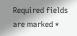Required fields are marked *